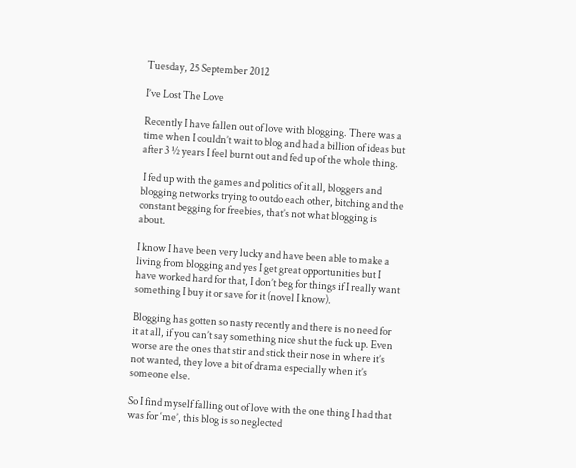Tuesday, 25 September 2012

I’ve Lost The Love

Recently I have fallen out of love with blogging. There was a time when I couldn’t wait to blog and had a billion of ideas but after 3 ½ years I feel burnt out and fed up of the whole thing.

 I fed up with the games and politics of it all, bloggers and blogging networks trying to outdo each other, bitching and the constant begging for freebies, that’s not what blogging is about.

I know I have been very lucky and have been able to make a living from blogging and yes I get great opportunities but I have worked hard for that, I don’t beg for things if I really want something I buy it or save for it (novel I know).

Blogging has gotten so nasty recently and there is no need for it at all, if you can’t say something nice shut the fuck up. Even worse are the ones that stir and stick their nose in where it’s not wanted, they love a bit of drama especially when it’s someone else.

So I find myself falling out of love with the one thing I had that was for ‘me’, this blog is so neglected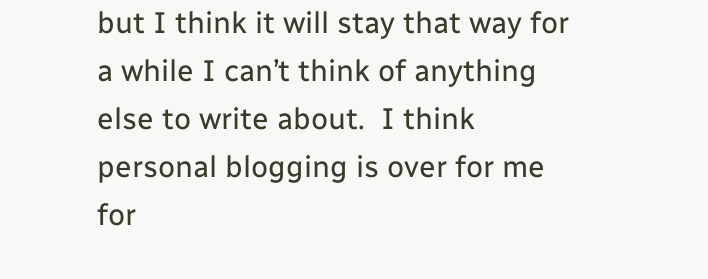but I think it will stay that way for a while I can’t think of anything else to write about.  I think personal blogging is over for me for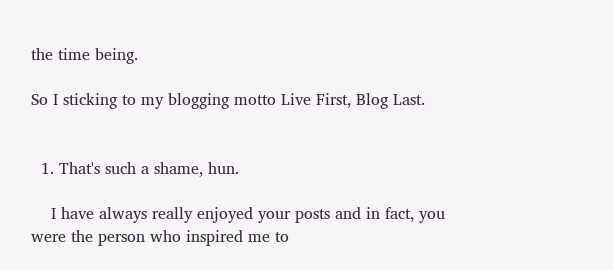the time being.

So I sticking to my blogging motto Live First, Blog Last.


  1. That's such a shame, hun.

    I have always really enjoyed your posts and in fact, you were the person who inspired me to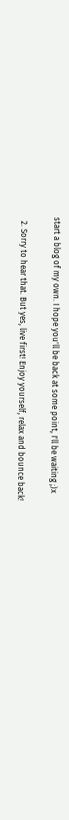start a blog of my own. I hope you'll be back at some point, I'll be waiting ;)x

  2. Sorry to hear that. But yes, live first! Enjoy yourself, relax and bounce back!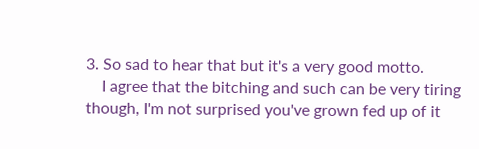3. So sad to hear that but it's a very good motto.
    I agree that the bitching and such can be very tiring though, I'm not surprised you've grown fed up of it